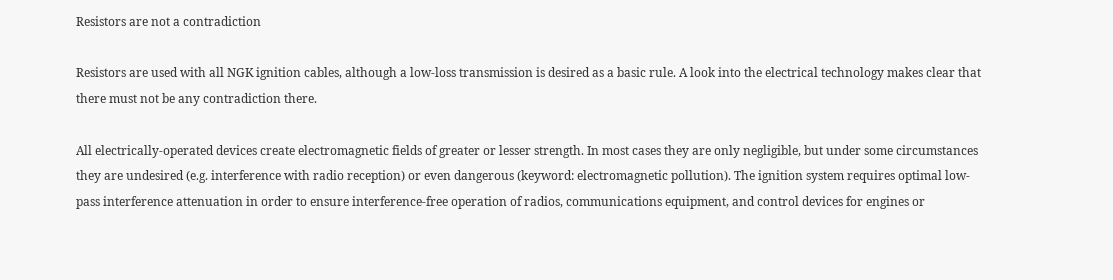Resistors are not a contradiction

Resistors are used with all NGK ignition cables, although a low-loss transmission is desired as a basic rule. A look into the electrical technology makes clear that there must not be any contradiction there.

All electrically-operated devices create electromagnetic fields of greater or lesser strength. In most cases they are only negligible, but under some circumstances they are undesired (e.g. interference with radio reception) or even dangerous (keyword: electromagnetic pollution). The ignition system requires optimal low-pass interference attenuation in order to ensure interference-free operation of radios, communications equipment, and control devices for engines or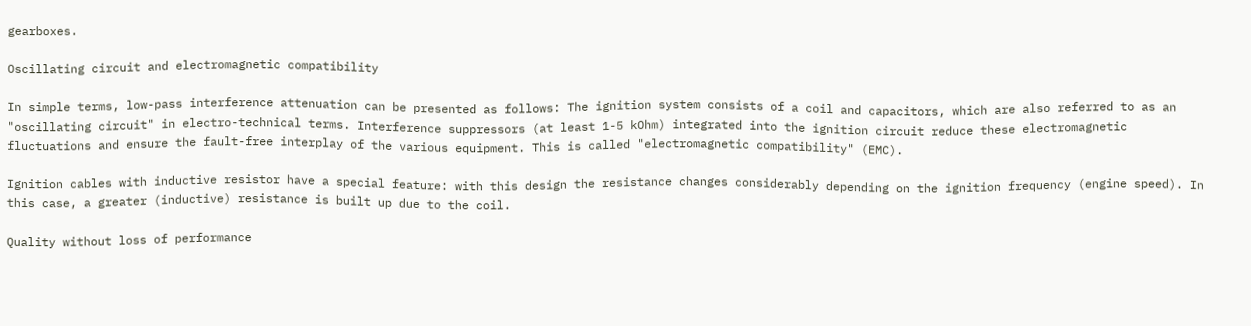gearboxes.

Oscillating circuit and electromagnetic compatibility

In simple terms, low-pass interference attenuation can be presented as follows: The ignition system consists of a coil and capacitors, which are also referred to as an "oscillating circuit" in electro-technical terms. Interference suppressors (at least 1-5 kOhm) integrated into the ignition circuit reduce these electromagnetic fluctuations and ensure the fault-free interplay of the various equipment. This is called "electromagnetic compatibility" (EMC).

Ignition cables with inductive resistor have a special feature: with this design the resistance changes considerably depending on the ignition frequency (engine speed). In this case, a greater (inductive) resistance is built up due to the coil.

Quality without loss of performance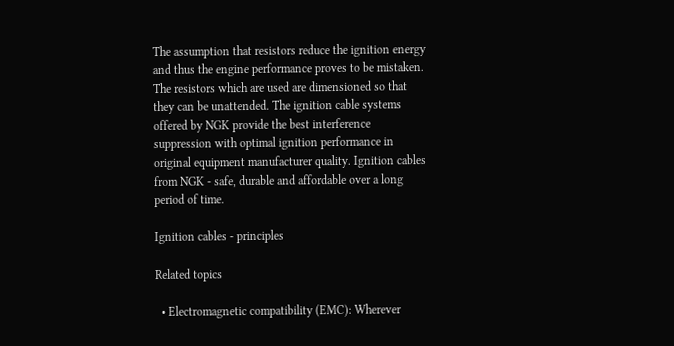The assumption that resistors reduce the ignition energy and thus the engine performance proves to be mistaken. The resistors which are used are dimensioned so that they can be unattended. The ignition cable systems offered by NGK provide the best interference suppression with optimal ignition performance in original equipment manufacturer quality. Ignition cables from NGK - safe, durable and affordable over a long period of time.

Ignition cables - principles

Related topics

  • Electromagnetic compatibility (EMC): Wherever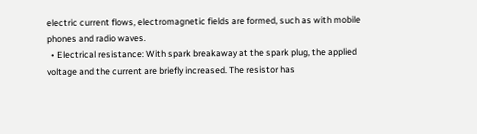electric current flows, electromagnetic fields are formed, such as with mobile phones and radio waves.
  • Electrical resistance: With spark breakaway at the spark plug, the applied voltage and the current are briefly increased. The resistor has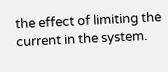the effect of limiting the current in the system.